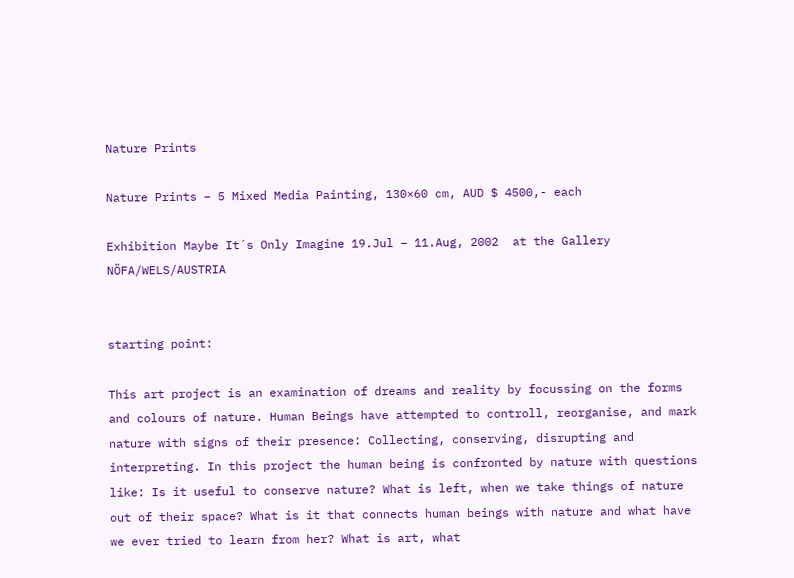Nature Prints

Nature Prints – 5 Mixed Media Painting, 130×60 cm, AUD $ 4500,- each

Exhibition Maybe It´s Only Imagine 19.Jul – 11.Aug, 2002  at the Gallery NÖFA/WELS/AUSTRIA


starting point:

This art project is an examination of dreams and reality by focussing on the forms and colours of nature. Human Beings have attempted to controll, reorganise, and mark nature with signs of their presence: Collecting, conserving, disrupting and interpreting. In this project the human being is confronted by nature with questions like: Is it useful to conserve nature? What is left, when we take things of nature out of their space? What is it that connects human beings with nature and what have we ever tried to learn from her? What is art, what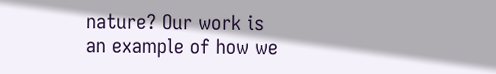nature? Our work is an example of how we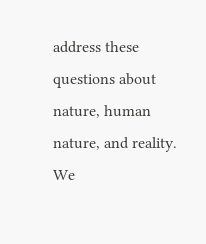address these questions about nature, human nature, and reality. We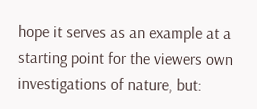hope it serves as an example at a starting point for the viewers own investigations of nature, but: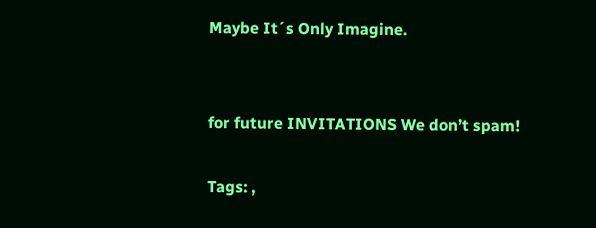Maybe It´s Only Imagine.


for future INVITATIONS We don’t spam!

Tags: ,